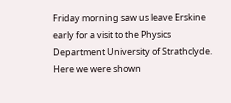Friday morning saw us leave Erskine early for a visit to the Physics Department University of Strathclyde. Here we were shown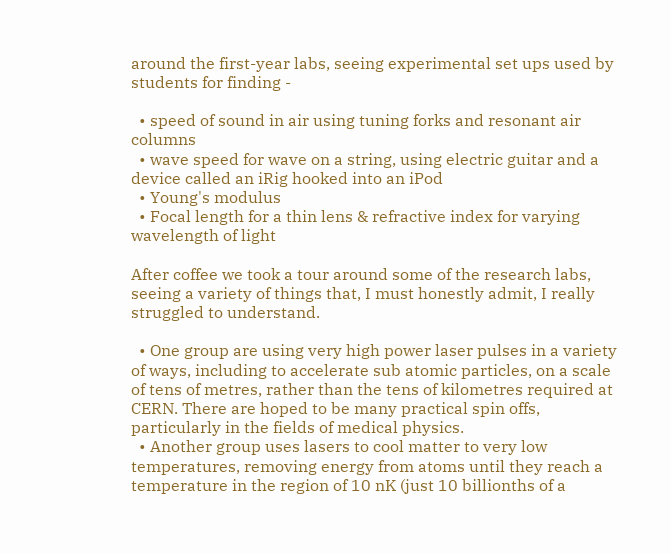around the first-year labs, seeing experimental set ups used by students for finding -

  • speed of sound in air using tuning forks and resonant air columns
  • wave speed for wave on a string, using electric guitar and a device called an iRig hooked into an iPod
  • Young's modulus
  • Focal length for a thin lens & refractive index for varying wavelength of light

After coffee we took a tour around some of the research labs, seeing a variety of things that, I must honestly admit, I really struggled to understand.

  • One group are using very high power laser pulses in a variety of ways, including to accelerate sub atomic particles, on a scale of tens of metres, rather than the tens of kilometres required at CERN. There are hoped to be many practical spin offs, particularly in the fields of medical physics.
  • Another group uses lasers to cool matter to very low temperatures, removing energy from atoms until they reach a temperature in the region of 10 nK (just 10 billionths of a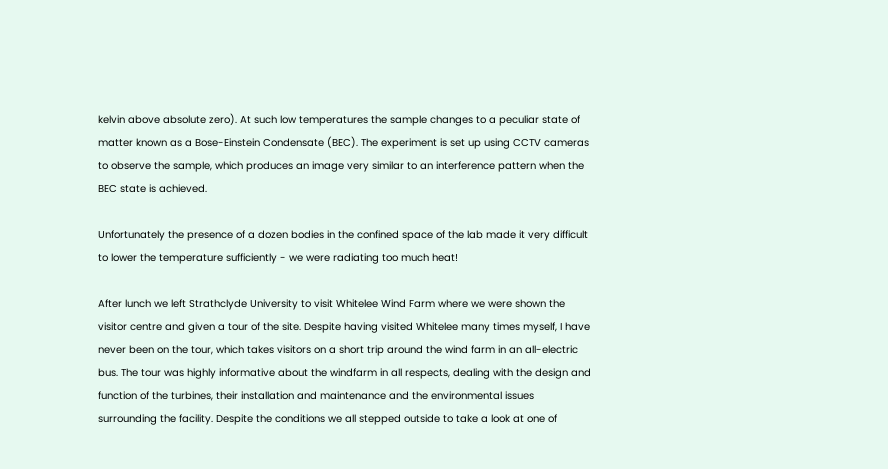kelvin above absolute zero). At such low temperatures the sample changes to a peculiar state of matter known as a Bose-Einstein Condensate (BEC). The experiment is set up using CCTV cameras to observe the sample, which produces an image very similar to an interference pattern when the BEC state is achieved.

Unfortunately the presence of a dozen bodies in the confined space of the lab made it very difficult to lower the temperature sufficiently - we were radiating too much heat!

After lunch we left Strathclyde University to visit Whitelee Wind Farm where we were shown the visitor centre and given a tour of the site. Despite having visited Whitelee many times myself, I have never been on the tour, which takes visitors on a short trip around the wind farm in an all-electric bus. The tour was highly informative about the windfarm in all respects, dealing with the design and function of the turbines, their installation and maintenance and the environmental issues surrounding the facility. Despite the conditions we all stepped outside to take a look at one of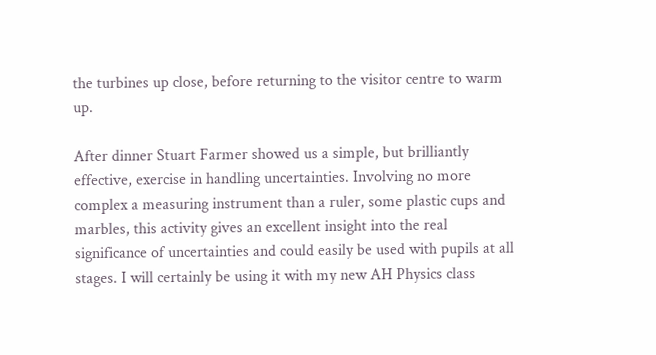the turbines up close, before returning to the visitor centre to warm up.

After dinner Stuart Farmer showed us a simple, but brilliantly effective, exercise in handling uncertainties. Involving no more complex a measuring instrument than a ruler, some plastic cups and marbles, this activity gives an excellent insight into the real significance of uncertainties and could easily be used with pupils at all stages. I will certainly be using it with my new AH Physics class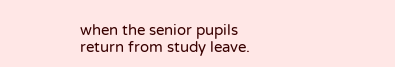when the senior pupils return from study leave.